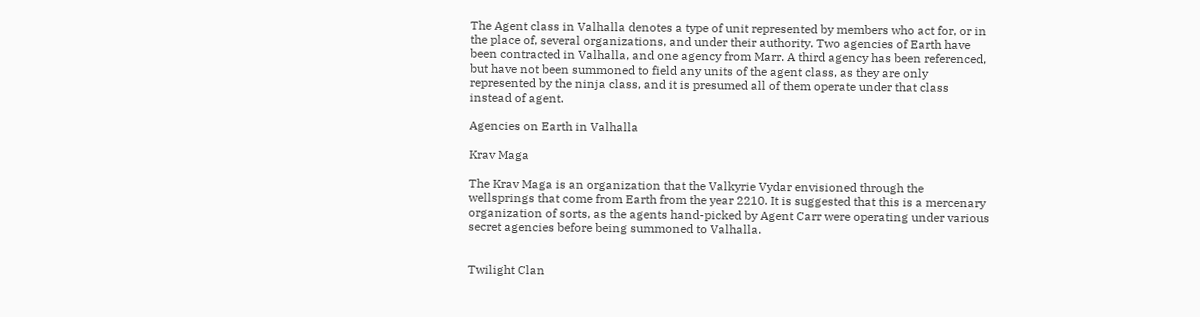The Agent class in Valhalla denotes a type of unit represented by members who act for, or in the place of, several organizations, and under their authority. Two agencies of Earth have been contracted in Valhalla, and one agency from Marr. A third agency has been referenced, but have not been summoned to field any units of the agent class, as they are only represented by the ninja class, and it is presumed all of them operate under that class instead of agent.

Agencies on Earth in Valhalla

Krav Maga

The Krav Maga is an organization that the Valkyrie Vydar envisioned through the wellsprings that come from Earth from the year 2210. It is suggested that this is a mercenary organization of sorts, as the agents hand-picked by Agent Carr were operating under various secret agencies before being summoned to Valhalla.


Twilight Clan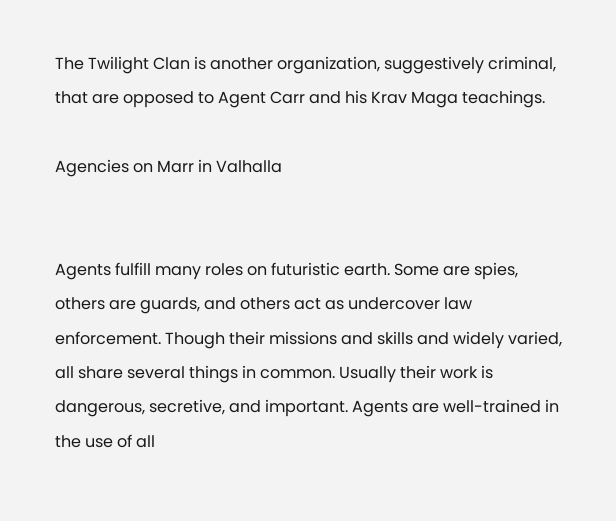The Twilight Clan is another organization, suggestively criminal, that are opposed to Agent Carr and his Krav Maga teachings.

Agencies on Marr in Valhalla


Agents fulfill many roles on futuristic earth. Some are spies, others are guards, and others act as undercover law enforcement. Though their missions and skills and widely varied, all share several things in common. Usually their work is dangerous, secretive, and important. Agents are well-trained in the use of all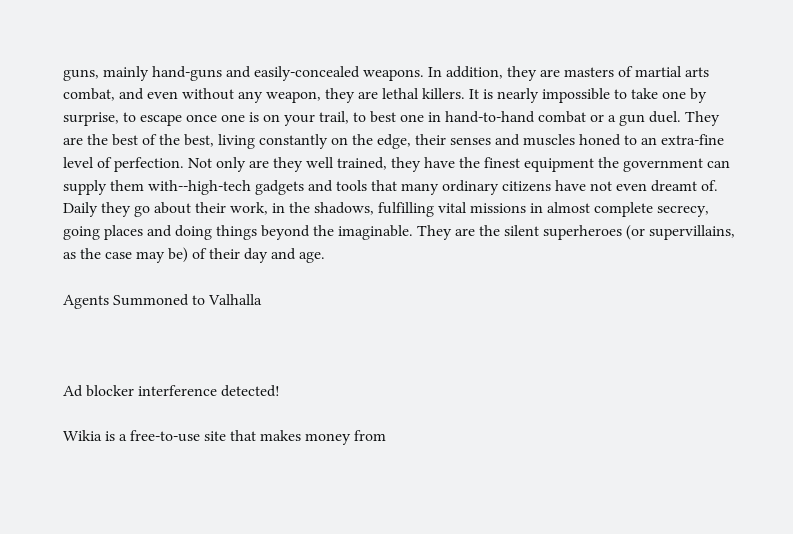guns, mainly hand-guns and easily-concealed weapons. In addition, they are masters of martial arts combat, and even without any weapon, they are lethal killers. It is nearly impossible to take one by surprise, to escape once one is on your trail, to best one in hand-to-hand combat or a gun duel. They are the best of the best, living constantly on the edge, their senses and muscles honed to an extra-fine level of perfection. Not only are they well trained, they have the finest equipment the government can supply them with--high-tech gadgets and tools that many ordinary citizens have not even dreamt of. Daily they go about their work, in the shadows, fulfilling vital missions in almost complete secrecy, going places and doing things beyond the imaginable. They are the silent superheroes (or supervillains, as the case may be) of their day and age.

Agents Summoned to Valhalla



Ad blocker interference detected!

Wikia is a free-to-use site that makes money from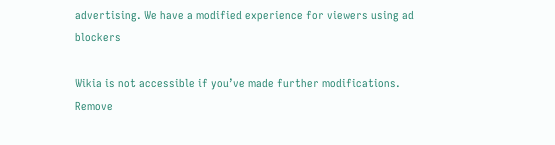advertising. We have a modified experience for viewers using ad blockers

Wikia is not accessible if you’ve made further modifications. Remove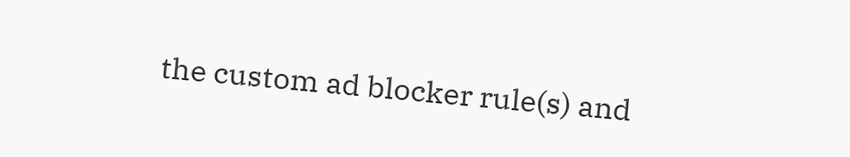the custom ad blocker rule(s) and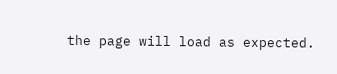the page will load as expected.